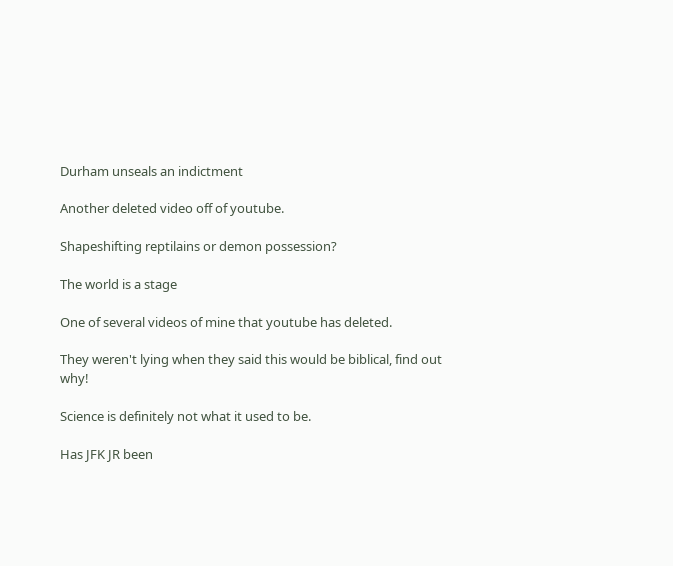Durham unseals an indictment

Another deleted video off of youtube.

Shapeshifting reptilains or demon possession?

The world is a stage

One of several videos of mine that youtube has deleted.

They weren't lying when they said this would be biblical, find out why!

Science is definitely not what it used to be.

Has JFK JR been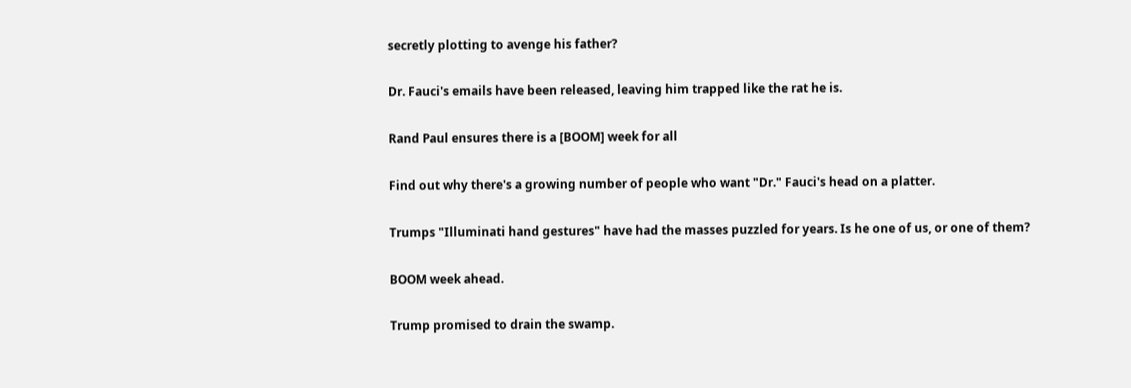secretly plotting to avenge his father?

Dr. Fauci's emails have been released, leaving him trapped like the rat he is.

Rand Paul ensures there is a [BOOM] week for all

Find out why there's a growing number of people who want "Dr." Fauci's head on a platter.

Trumps "Illuminati hand gestures" have had the masses puzzled for years. Is he one of us, or one of them?

BOOM week ahead.

Trump promised to drain the swamp.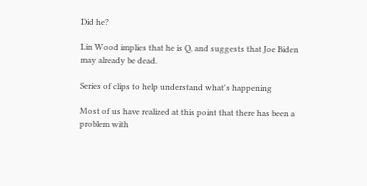Did he?

Lin Wood implies that he is Q, and suggests that Joe Biden may already be dead.

Series of clips to help understand what's happening

Most of us have realized at this point that there has been a problem with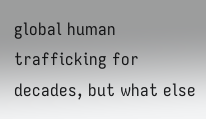global human trafficking for decades, but what else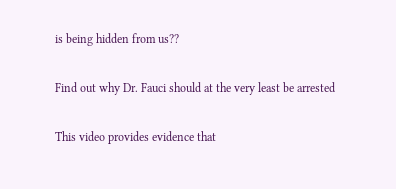is being hidden from us??

Find out why Dr. Fauci should at the very least be arrested

This video provides evidence that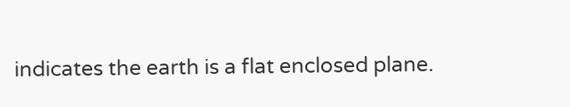indicates the earth is a flat enclosed plane.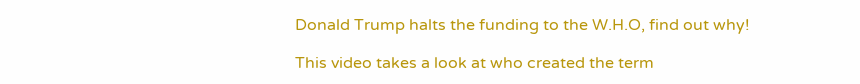Donald Trump halts the funding to the W.H.O, find out why!

This video takes a look at who created the term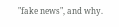"fake news", and why.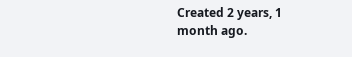Created 2 years, 1 month ago.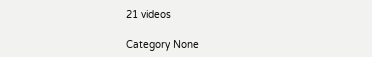21 videos

Category None